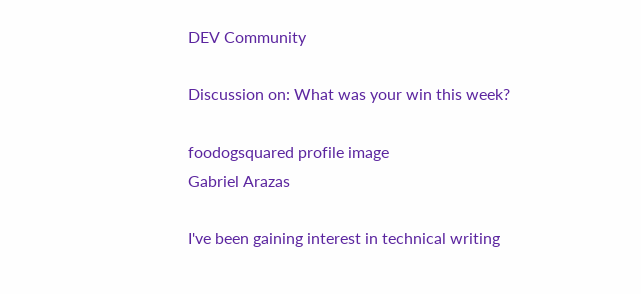DEV Community

Discussion on: What was your win this week?

foodogsquared profile image
Gabriel Arazas

I've been gaining interest in technical writing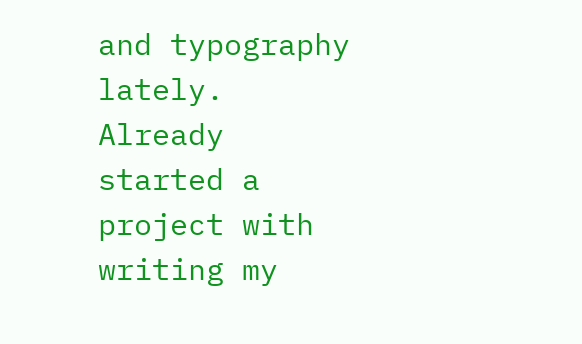and typography lately.
Already started a project with writing my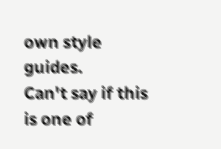own style guides.
Can't say if this is one of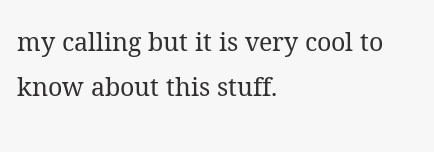my calling but it is very cool to know about this stuff.